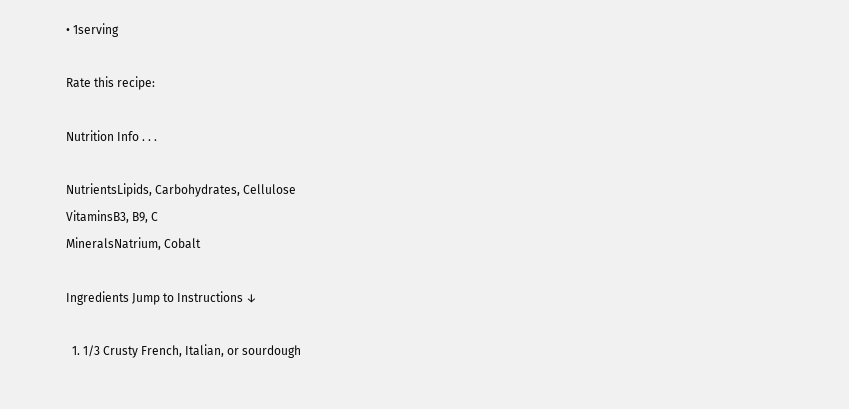• 1serving

Rate this recipe:

Nutrition Info . . .

NutrientsLipids, Carbohydrates, Cellulose
VitaminsB3, B9, C
MineralsNatrium, Cobalt

Ingredients Jump to Instructions ↓

  1. 1/3 Crusty French, Italian, or sourdough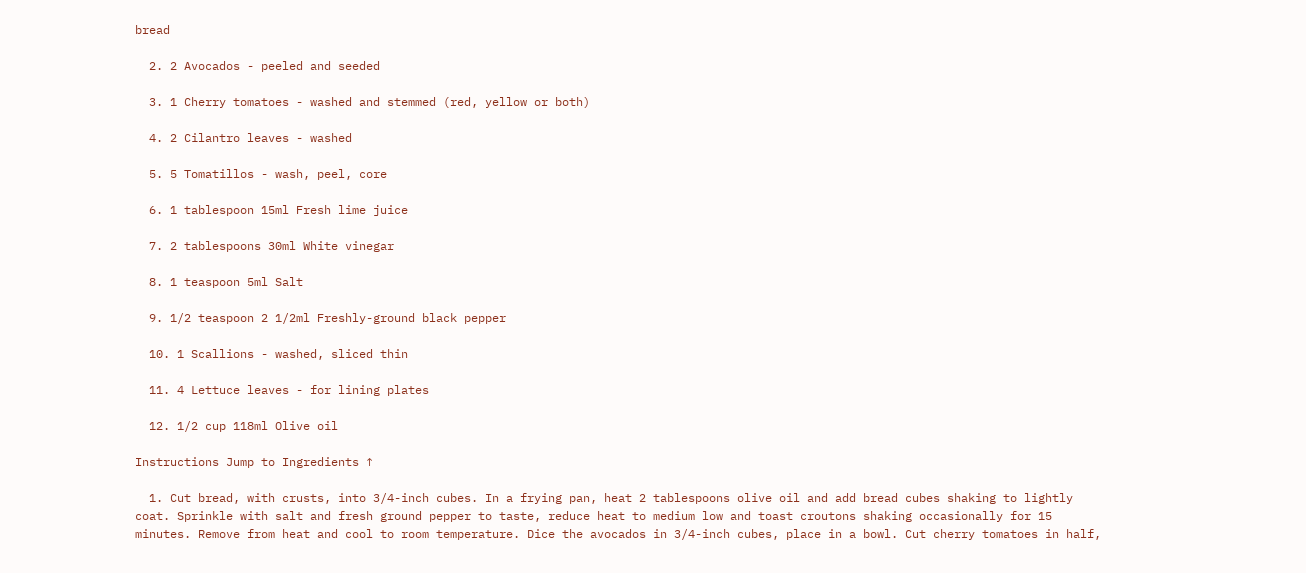bread

  2. 2 Avocados - peeled and seeded

  3. 1 Cherry tomatoes - washed and stemmed (red, yellow or both)

  4. 2 Cilantro leaves - washed

  5. 5 Tomatillos - wash, peel, core

  6. 1 tablespoon 15ml Fresh lime juice

  7. 2 tablespoons 30ml White vinegar

  8. 1 teaspoon 5ml Salt

  9. 1/2 teaspoon 2 1/2ml Freshly-ground black pepper

  10. 1 Scallions - washed, sliced thin

  11. 4 Lettuce leaves - for lining plates

  12. 1/2 cup 118ml Olive oil

Instructions Jump to Ingredients ↑

  1. Cut bread, with crusts, into 3/4-inch cubes. In a frying pan, heat 2 tablespoons olive oil and add bread cubes shaking to lightly coat. Sprinkle with salt and fresh ground pepper to taste, reduce heat to medium low and toast croutons shaking occasionally for 15 minutes. Remove from heat and cool to room temperature. Dice the avocados in 3/4-inch cubes, place in a bowl. Cut cherry tomatoes in half,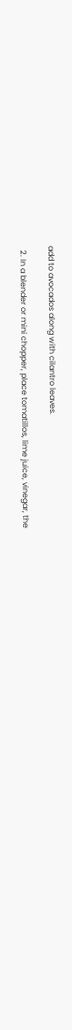add to avocados along with cilantro leaves.

  2. In a blender or mini chopper, place tomatillos, lime juice, vinegar, the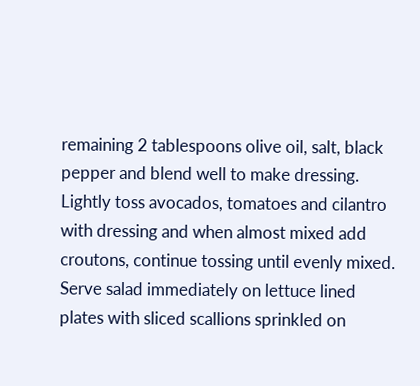remaining 2 tablespoons olive oil, salt, black pepper and blend well to make dressing. Lightly toss avocados, tomatoes and cilantro with dressing and when almost mixed add croutons, continue tossing until evenly mixed. Serve salad immediately on lettuce lined plates with sliced scallions sprinkled on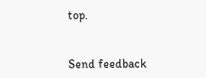top.


Send feedback